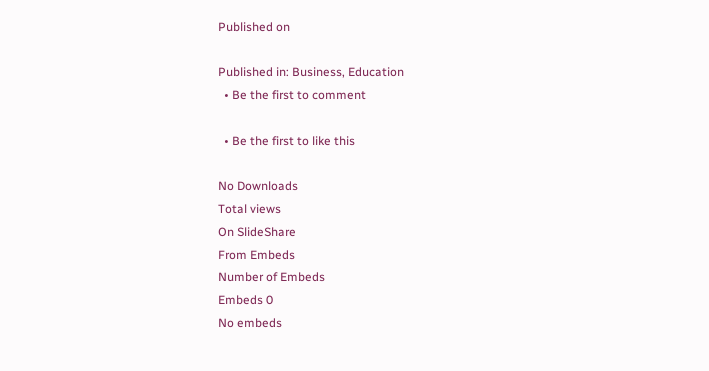Published on

Published in: Business, Education
  • Be the first to comment

  • Be the first to like this

No Downloads
Total views
On SlideShare
From Embeds
Number of Embeds
Embeds 0
No embeds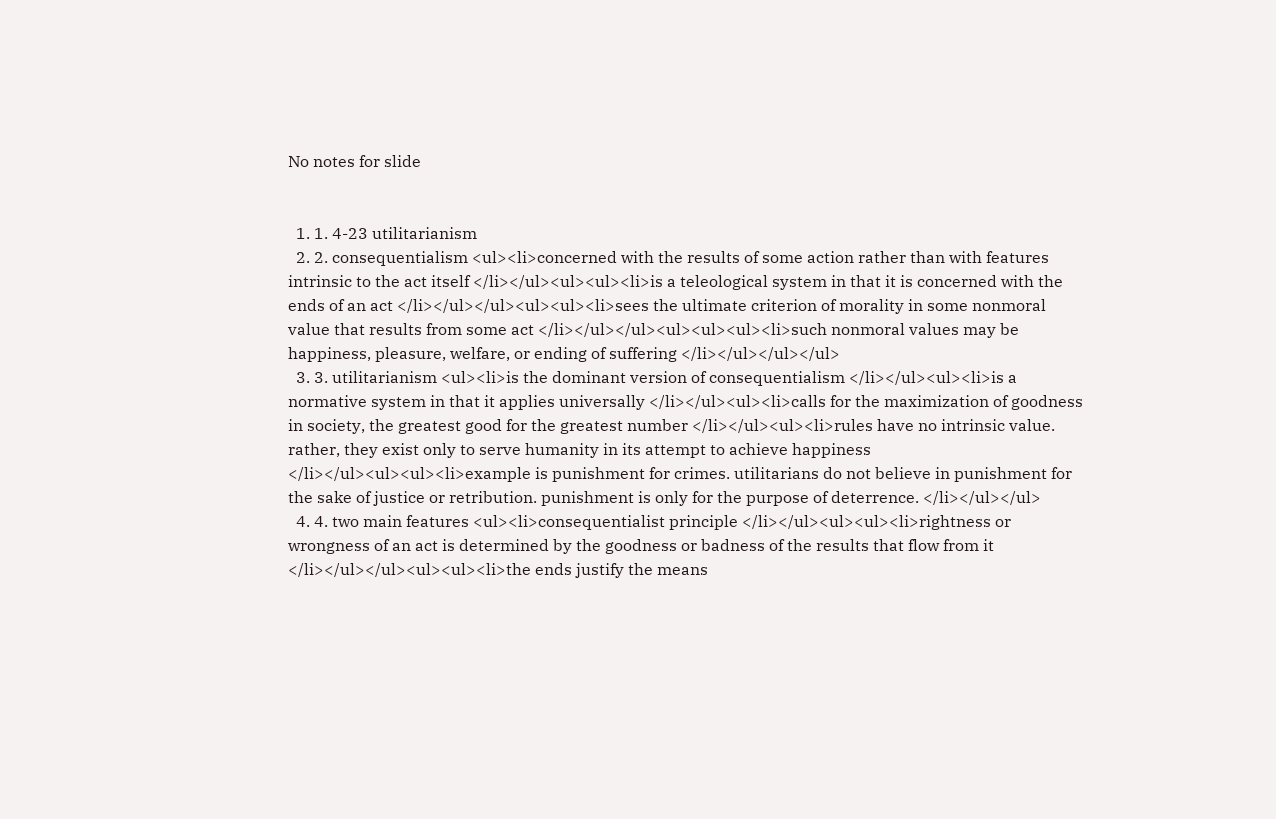No notes for slide


  1. 1. 4-23 utilitarianism
  2. 2. consequentialism <ul><li>concerned with the results of some action rather than with features intrinsic to the act itself </li></ul><ul><ul><li>is a teleological system in that it is concerned with the ends of an act </li></ul></ul><ul><ul><li>sees the ultimate criterion of morality in some nonmoral value that results from some act </li></ul></ul><ul><ul><ul><li>such nonmoral values may be happiness, pleasure, welfare, or ending of suffering </li></ul></ul></ul>
  3. 3. utilitarianism <ul><li>is the dominant version of consequentialism </li></ul><ul><li>is a normative system in that it applies universally </li></ul><ul><li>calls for the maximization of goodness in society, the greatest good for the greatest number </li></ul><ul><li>rules have no intrinsic value. rather, they exist only to serve humanity in its attempt to achieve happiness </li></ul><ul><ul><li>example is punishment for crimes. utilitarians do not believe in punishment for the sake of justice or retribution. punishment is only for the purpose of deterrence. </li></ul></ul>
  4. 4. two main features <ul><li>consequentialist principle </li></ul><ul><ul><li>rightness or wrongness of an act is determined by the goodness or badness of the results that flow from it </li></ul></ul><ul><ul><li>the ends justify the means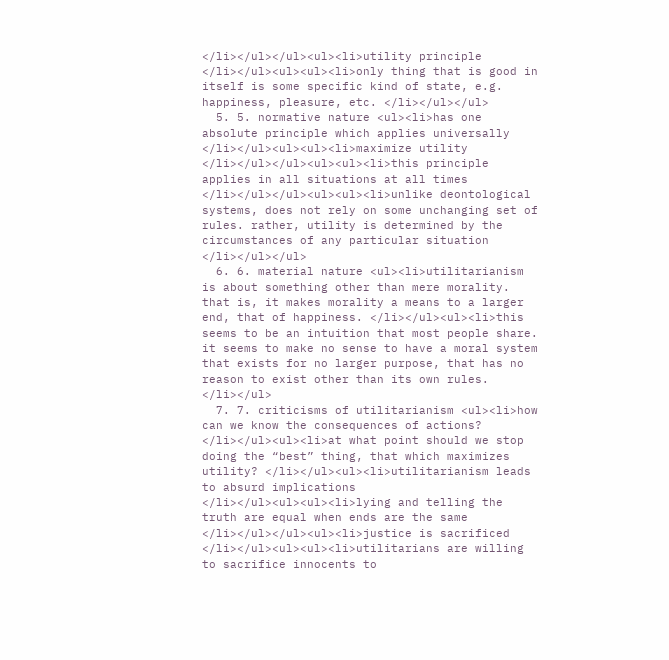</li></ul></ul><ul><li>utility principle </li></ul><ul><ul><li>only thing that is good in itself is some specific kind of state, e.g. happiness, pleasure, etc. </li></ul></ul>
  5. 5. normative nature <ul><li>has one absolute principle which applies universally </li></ul><ul><ul><li>maximize utility </li></ul></ul><ul><ul><li>this principle applies in all situations at all times </li></ul></ul><ul><ul><li>unlike deontological systems, does not rely on some unchanging set of rules. rather, utility is determined by the circumstances of any particular situation </li></ul></ul>
  6. 6. material nature <ul><li>utilitarianism is about something other than mere morality. that is, it makes morality a means to a larger end, that of happiness. </li></ul><ul><li>this seems to be an intuition that most people share. it seems to make no sense to have a moral system that exists for no larger purpose, that has no reason to exist other than its own rules. </li></ul>
  7. 7. criticisms of utilitarianism <ul><li>how can we know the consequences of actions? </li></ul><ul><li>at what point should we stop doing the “best” thing, that which maximizes utility? </li></ul><ul><li>utilitarianism leads to absurd implications </li></ul><ul><ul><li>lying and telling the truth are equal when ends are the same </li></ul></ul><ul><li>justice is sacrificed </li></ul><ul><ul><li>utilitarians are willing to sacrifice innocents to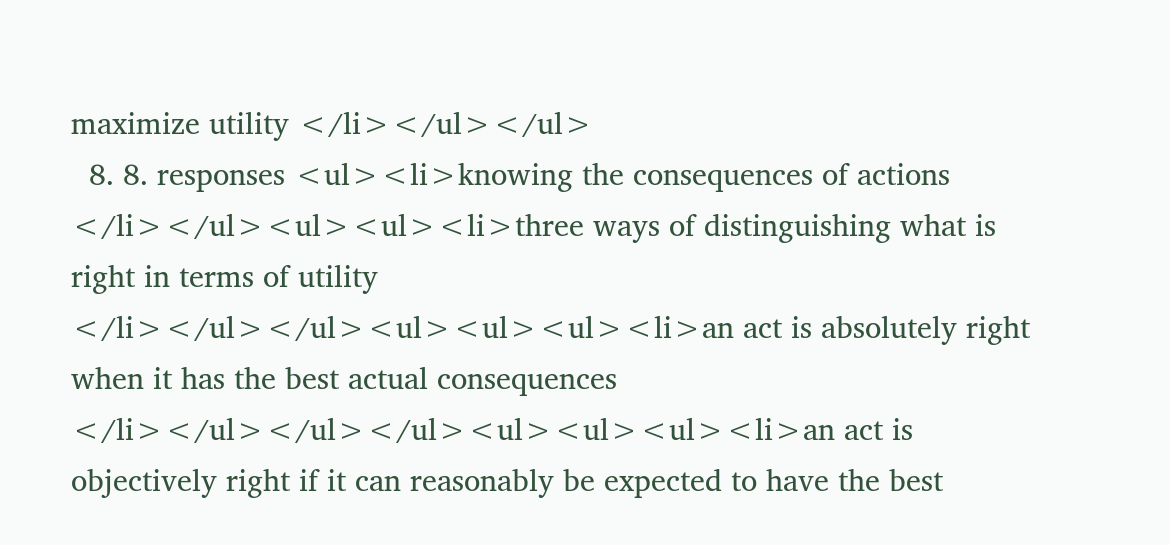maximize utility </li></ul></ul>
  8. 8. responses <ul><li>knowing the consequences of actions </li></ul><ul><ul><li>three ways of distinguishing what is right in terms of utility </li></ul></ul><ul><ul><ul><li>an act is absolutely right when it has the best actual consequences </li></ul></ul></ul><ul><ul><ul><li>an act is objectively right if it can reasonably be expected to have the best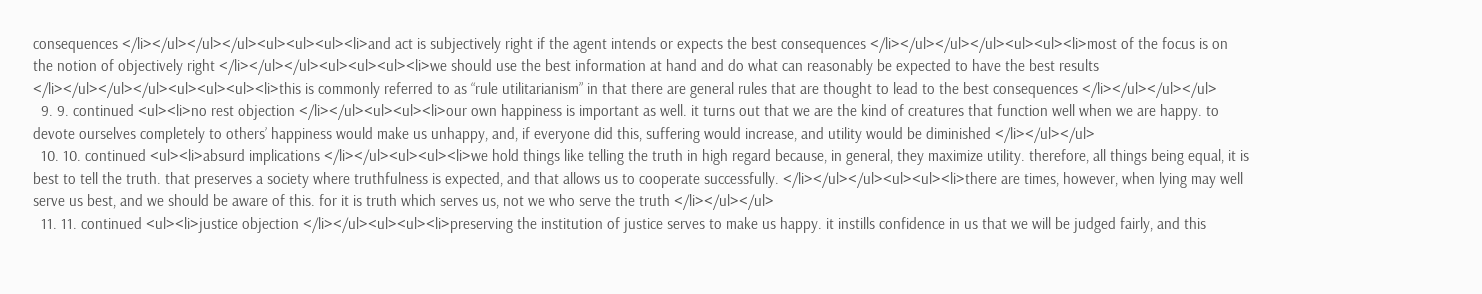consequences </li></ul></ul></ul><ul><ul><ul><li>and act is subjectively right if the agent intends or expects the best consequences </li></ul></ul></ul><ul><ul><li>most of the focus is on the notion of objectively right </li></ul></ul><ul><ul><ul><li>we should use the best information at hand and do what can reasonably be expected to have the best results </li></ul></ul></ul><ul><ul><ul><li>this is commonly referred to as “rule utilitarianism” in that there are general rules that are thought to lead to the best consequences </li></ul></ul></ul>
  9. 9. continued <ul><li>no rest objection </li></ul><ul><ul><li>our own happiness is important as well. it turns out that we are the kind of creatures that function well when we are happy. to devote ourselves completely to others’ happiness would make us unhappy, and, if everyone did this, suffering would increase, and utility would be diminished </li></ul></ul>
  10. 10. continued <ul><li>absurd implications </li></ul><ul><ul><li>we hold things like telling the truth in high regard because, in general, they maximize utility. therefore, all things being equal, it is best to tell the truth. that preserves a society where truthfulness is expected, and that allows us to cooperate successfully. </li></ul></ul><ul><ul><li>there are times, however, when lying may well serve us best, and we should be aware of this. for it is truth which serves us, not we who serve the truth </li></ul></ul>
  11. 11. continued <ul><li>justice objection </li></ul><ul><ul><li>preserving the institution of justice serves to make us happy. it instills confidence in us that we will be judged fairly, and this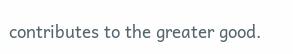contributes to the greater good.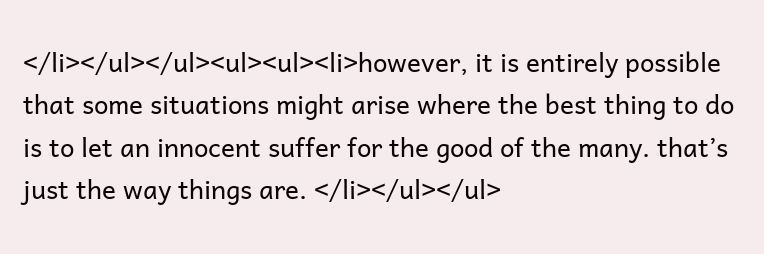</li></ul></ul><ul><ul><li>however, it is entirely possible that some situations might arise where the best thing to do is to let an innocent suffer for the good of the many. that’s just the way things are. </li></ul></ul>